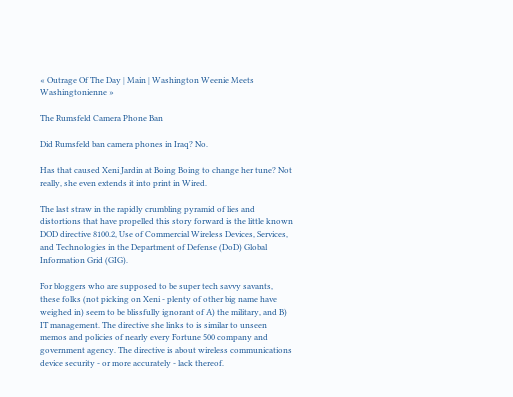« Outrage Of The Day | Main | Washington Weenie Meets Washingtonienne »

The Rumsfeld Camera Phone Ban

Did Rumsfeld ban camera phones in Iraq? No.

Has that caused Xeni Jardin at Boing Boing to change her tune? Not really, she even extends it into print in Wired.

The last straw in the rapidly crumbling pyramid of lies and distortions that have propelled this story forward is the little known DOD directive 8100.2, Use of Commercial Wireless Devices, Services, and Technologies in the Department of Defense (DoD) Global Information Grid (GIG).

For bloggers who are supposed to be super tech savvy savants, these folks (not picking on Xeni - plenty of other big name have weighed in) seem to be blissfully ignorant of A) the military, and B) IT management. The directive she links to is similar to unseen memos and policies of nearly every Fortune 500 company and government agency. The directive is about wireless communications device security - or more accurately - lack thereof.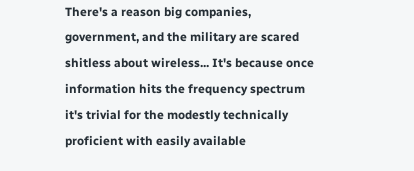There's a reason big companies, government, and the military are scared shitless about wireless... It's because once information hits the frequency spectrum it's trivial for the modestly technically proficient with easily available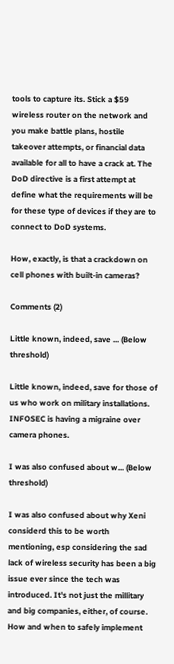tools to capture its. Stick a $59 wireless router on the network and you make battle plans, hostile takeover attempts, or financial data available for all to have a crack at. The DoD directive is a first attempt at define what the requirements will be for these type of devices if they are to connect to DoD systems.

How, exactly, is that a crackdown on cell phones with built-in cameras?

Comments (2)

Little known, indeed, save ... (Below threshold)

Little known, indeed, save for those of us who work on military installations. INFOSEC is having a migraine over camera phones.

I was also confused about w... (Below threshold)

I was also confused about why Xeni considerd this to be worth mentioning, esp considering the sad lack of wireless security has been a big issue ever since the tech was introduced. It's not just the millitary and big companies, either, of course. How and when to safely implement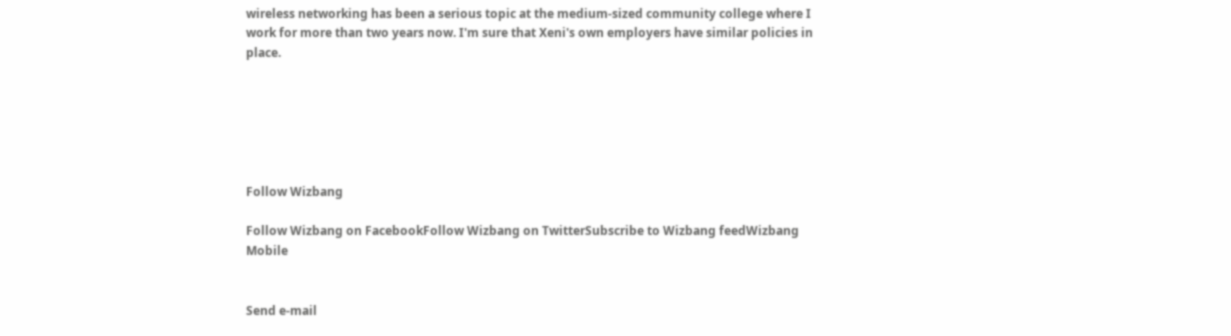wireless networking has been a serious topic at the medium-sized community college where I work for more than two years now. I'm sure that Xeni's own employers have similar policies in place.






Follow Wizbang

Follow Wizbang on FacebookFollow Wizbang on TwitterSubscribe to Wizbang feedWizbang Mobile


Send e-mail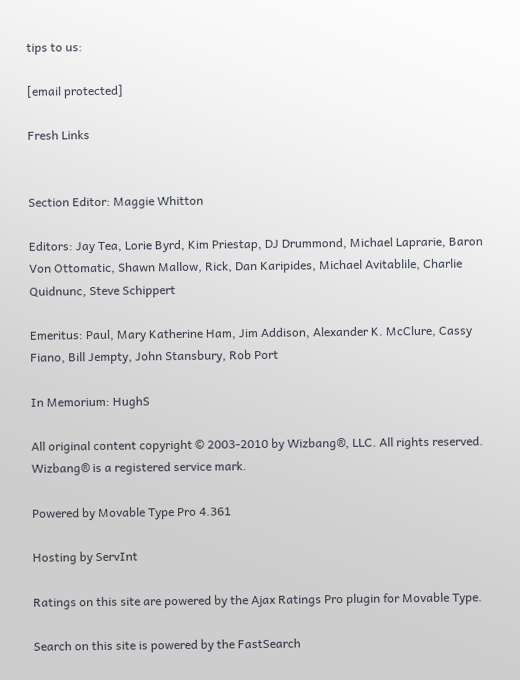tips to us:

[email protected]

Fresh Links


Section Editor: Maggie Whitton

Editors: Jay Tea, Lorie Byrd, Kim Priestap, DJ Drummond, Michael Laprarie, Baron Von Ottomatic, Shawn Mallow, Rick, Dan Karipides, Michael Avitablile, Charlie Quidnunc, Steve Schippert

Emeritus: Paul, Mary Katherine Ham, Jim Addison, Alexander K. McClure, Cassy Fiano, Bill Jempty, John Stansbury, Rob Port

In Memorium: HughS

All original content copyright © 2003-2010 by Wizbang®, LLC. All rights reserved. Wizbang® is a registered service mark.

Powered by Movable Type Pro 4.361

Hosting by ServInt

Ratings on this site are powered by the Ajax Ratings Pro plugin for Movable Type.

Search on this site is powered by the FastSearch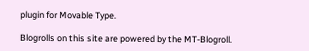plugin for Movable Type.

Blogrolls on this site are powered by the MT-Blogroll.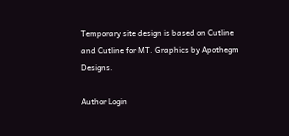Temporary site design is based on Cutline and Cutline for MT. Graphics by Apothegm Designs.

Author Login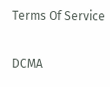Terms Of Service

DCMA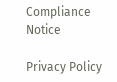Compliance Notice

Privacy Policy